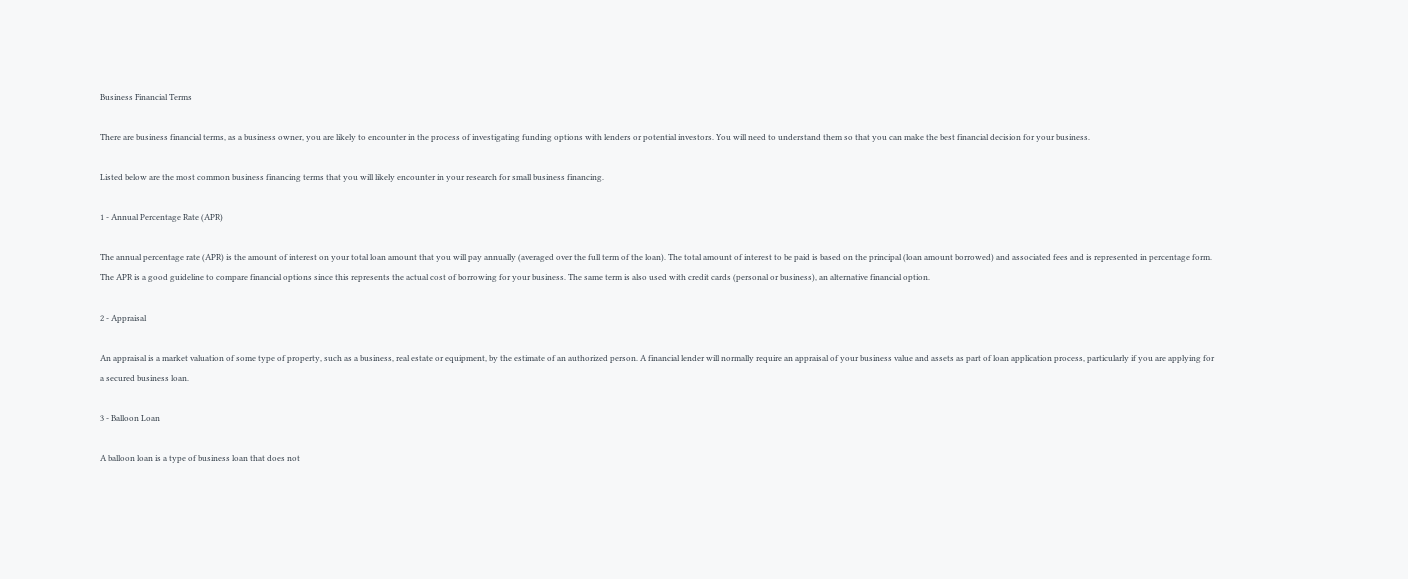Business Financial Terms

There are business financial terms, as a business owner, you are likely to encounter in the process of investigating funding options with lenders or potential investors. You will need to understand them so that you can make the best financial decision for your business.

Listed below are the most common business financing terms that you will likely encounter in your research for small business financing.

1 - Annual Percentage Rate (APR)

The annual percentage rate (APR) is the amount of interest on your total loan amount that you will pay annually (averaged over the full term of the loan). The total amount of interest to be paid is based on the principal (loan amount borrowed) and associated fees and is represented in percentage form. The APR is a good guideline to compare financial options since this represents the actual cost of borrowing for your business. The same term is also used with credit cards (personal or business), an alternative financial option.

2 - Appraisal

An appraisal is a market valuation of some type of property, such as a business, real estate or equipment, by the estimate of an authorized person. A financial lender will normally require an appraisal of your business value and assets as part of loan application process, particularly if you are applying for a secured business loan.

3 - Balloon Loan

A balloon loan is a type of business loan that does not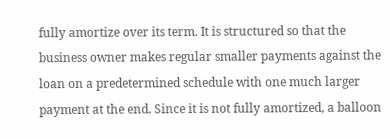fully amortize over its term. It is structured so that the business owner makes regular smaller payments against the loan on a predetermined schedule with one much larger payment at the end. Since it is not fully amortized, a balloon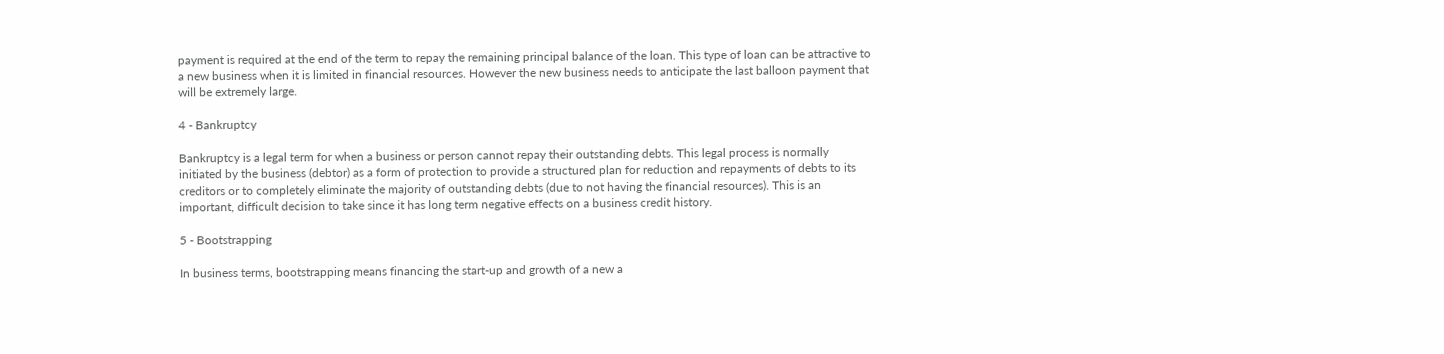payment is required at the end of the term to repay the remaining principal balance of the loan. This type of loan can be attractive to a new business when it is limited in financial resources. However the new business needs to anticipate the last balloon payment that will be extremely large.

4 - Bankruptcy

Bankruptcy is a legal term for when a business or person cannot repay their outstanding debts. This legal process is normally initiated by the business (debtor) as a form of protection to provide a structured plan for reduction and repayments of debts to its creditors or to completely eliminate the majority of outstanding debts (due to not having the financial resources). This is an important, difficult decision to take since it has long term negative effects on a business credit history.

5 - Bootstrapping

In business terms, bootstrapping means financing the start-up and growth of a new a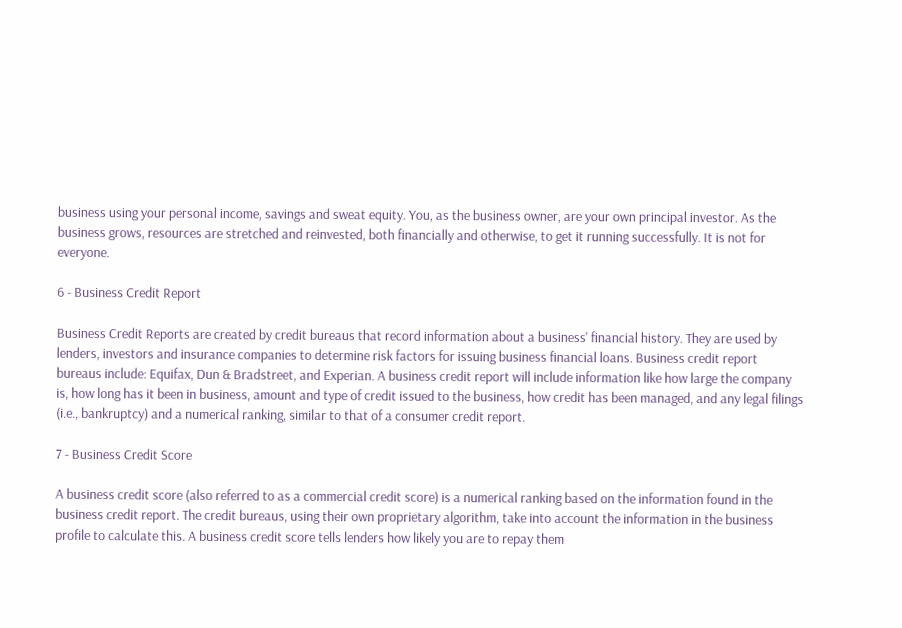business using your personal income, savings and sweat equity. You, as the business owner, are your own principal investor. As the business grows, resources are stretched and reinvested, both financially and otherwise, to get it running successfully. It is not for everyone.

6 - Business Credit Report

Business Credit Reports are created by credit bureaus that record information about a business' financial history. They are used by lenders, investors and insurance companies to determine risk factors for issuing business financial loans. Business credit report bureaus include: Equifax, Dun & Bradstreet, and Experian. A business credit report will include information like how large the company is, how long has it been in business, amount and type of credit issued to the business, how credit has been managed, and any legal filings (i.e., bankruptcy) and a numerical ranking, similar to that of a consumer credit report.

7 - Business Credit Score

A business credit score (also referred to as a commercial credit score) is a numerical ranking based on the information found in the business credit report. The credit bureaus, using their own proprietary algorithm, take into account the information in the business profile to calculate this. A business credit score tells lenders how likely you are to repay them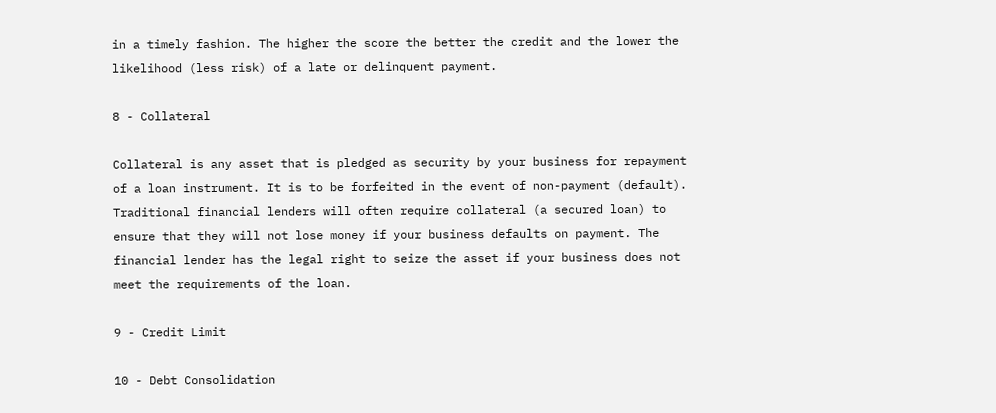in a timely fashion. The higher the score the better the credit and the lower the likelihood (less risk) of a late or delinquent payment.

8 - Collateral

Collateral is any asset that is pledged as security by your business for repayment of a loan instrument. It is to be forfeited in the event of non-payment (default). Traditional financial lenders will often require collateral (a secured loan) to ensure that they will not lose money if your business defaults on payment. The financial lender has the legal right to seize the asset if your business does not meet the requirements of the loan.

9 - Credit Limit

10 - Debt Consolidation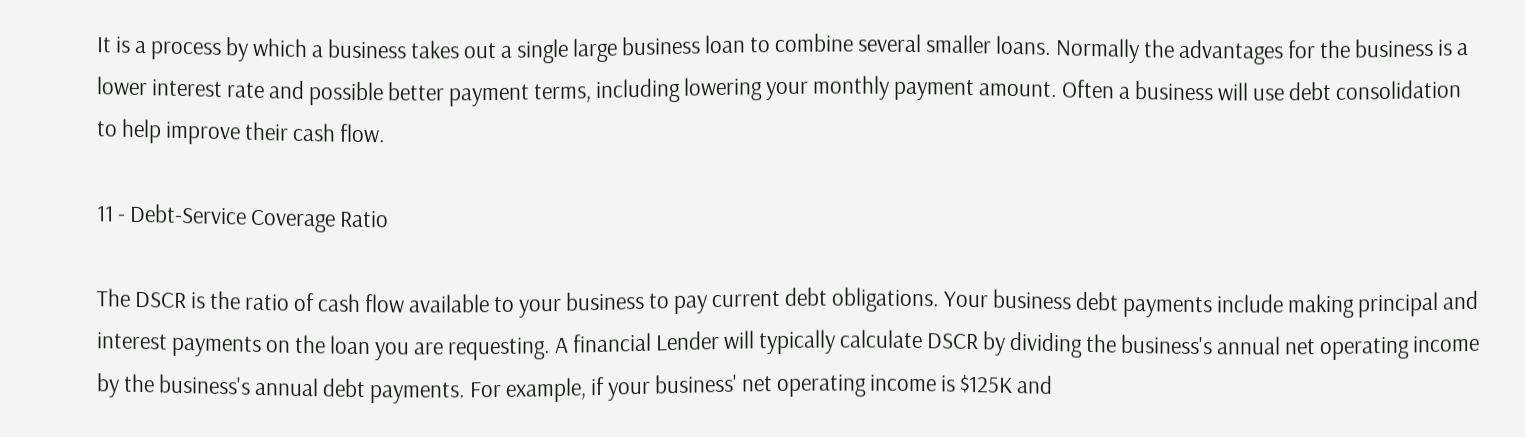It is a process by which a business takes out a single large business loan to combine several smaller loans. Normally the advantages for the business is a lower interest rate and possible better payment terms, including lowering your monthly payment amount. Often a business will use debt consolidation to help improve their cash flow.

11 - Debt-Service Coverage Ratio

The DSCR is the ratio of cash flow available to your business to pay current debt obligations. Your business debt payments include making principal and interest payments on the loan you are requesting. A financial Lender will typically calculate DSCR by dividing the business's annual net operating income by the business's annual debt payments. For example, if your business' net operating income is $125K and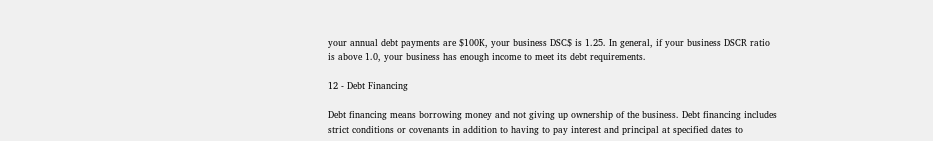your annual debt payments are $100K, your business DSC$ is 1.25. In general, if your business DSCR ratio is above 1.0, your business has enough income to meet its debt requirements.

12 - Debt Financing

Debt financing means borrowing money and not giving up ownership of the business. Debt financing includes strict conditions or covenants in addition to having to pay interest and principal at specified dates to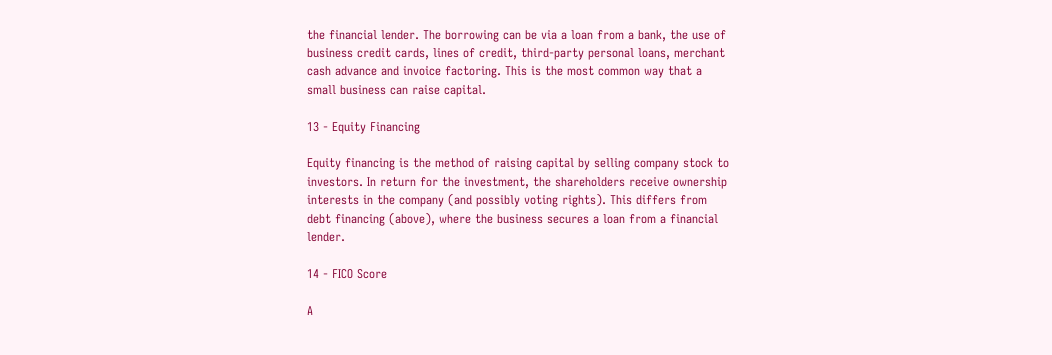the financial lender. The borrowing can be via a loan from a bank, the use of business credit cards, lines of credit, third-party personal loans, merchant cash advance and invoice factoring. This is the most common way that a small business can raise capital.

13 - Equity Financing

Equity financing is the method of raising capital by selling company stock to investors. In return for the investment, the shareholders receive ownership interests in the company (and possibly voting rights). This differs from debt financing (above), where the business secures a loan from a financial lender.

14 - FICO Score

A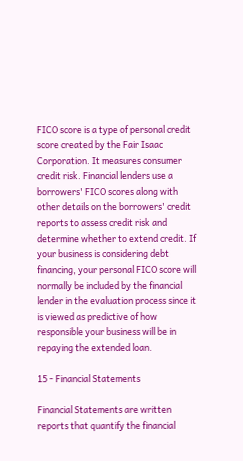FICO score is a type of personal credit score created by the Fair Isaac Corporation. It measures consumer credit risk. Financial lenders use a borrowers' FICO scores along with other details on the borrowers' credit reports to assess credit risk and determine whether to extend credit. If your business is considering debt financing, your personal FICO score will normally be included by the financial lender in the evaluation process since it is viewed as predictive of how responsible your business will be in repaying the extended loan.

15 - Financial Statements

Financial Statements are written reports that quantify the financial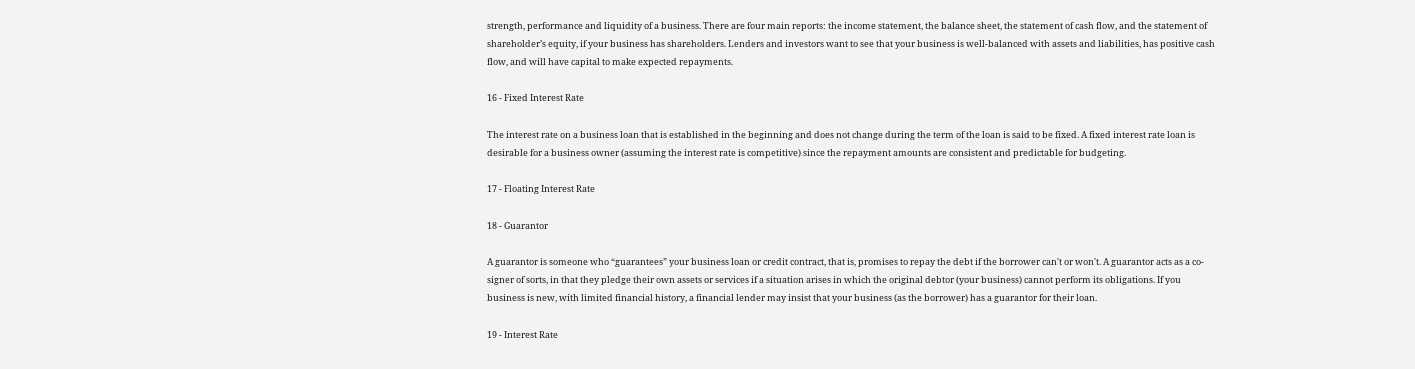strength, performance and liquidity of a business. There are four main reports: the income statement, the balance sheet, the statement of cash flow, and the statement of shareholder’s equity, if your business has shareholders. Lenders and investors want to see that your business is well-balanced with assets and liabilities, has positive cash flow, and will have capital to make expected repayments.

16 - Fixed Interest Rate

The interest rate on a business loan that is established in the beginning and does not change during the term of the loan is said to be fixed. A fixed interest rate loan is desirable for a business owner (assuming the interest rate is competitive) since the repayment amounts are consistent and predictable for budgeting.

17 - Floating Interest Rate

18 - Guarantor

A guarantor is someone who “guarantees” your business loan or credit contract, that is, promises to repay the debt if the borrower can't or won't. A guarantor acts as a co-signer of sorts, in that they pledge their own assets or services if a situation arises in which the original debtor (your business) cannot perform its obligations. If you business is new, with limited financial history, a financial lender may insist that your business (as the borrower) has a guarantor for their loan.

19 - Interest Rate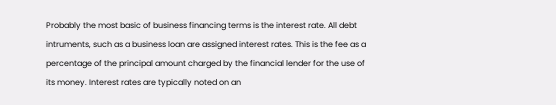Probably the most basic of business financing terms is the interest rate. All debt intruments, such as a business loan are assigned interest rates. This is the fee as a percentage of the principal amount charged by the financial lender for the use of its money. Interest rates are typically noted on an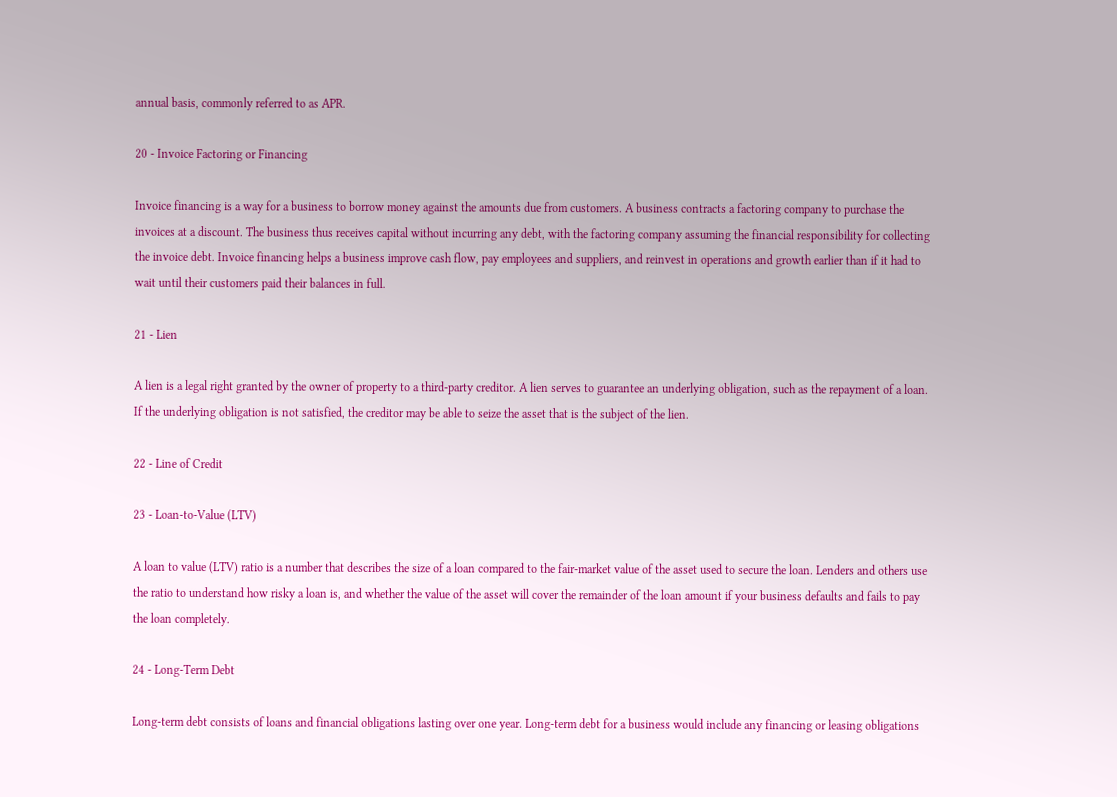annual basis, commonly referred to as APR.

20 - Invoice Factoring or Financing

Invoice financing is a way for a business to borrow money against the amounts due from customers. A business contracts a factoring company to purchase the invoices at a discount. The business thus receives capital without incurring any debt, with the factoring company assuming the financial responsibility for collecting the invoice debt. Invoice financing helps a business improve cash flow, pay employees and suppliers, and reinvest in operations and growth earlier than if it had to wait until their customers paid their balances in full.

21 - Lien

A lien is a legal right granted by the owner of property to a third-party creditor. A lien serves to guarantee an underlying obligation, such as the repayment of a loan. If the underlying obligation is not satisfied, the creditor may be able to seize the asset that is the subject of the lien.

22 - Line of Credit

23 - Loan-to-Value (LTV)

A loan to value (LTV) ratio is a number that describes the size of a loan compared to the fair-market value of the asset used to secure the loan. Lenders and others use the ratio to understand how risky a loan is, and whether the value of the asset will cover the remainder of the loan amount if your business defaults and fails to pay the loan completely.

24 - Long-Term Debt

Long-term debt consists of loans and financial obligations lasting over one year. Long-term debt for a business would include any financing or leasing obligations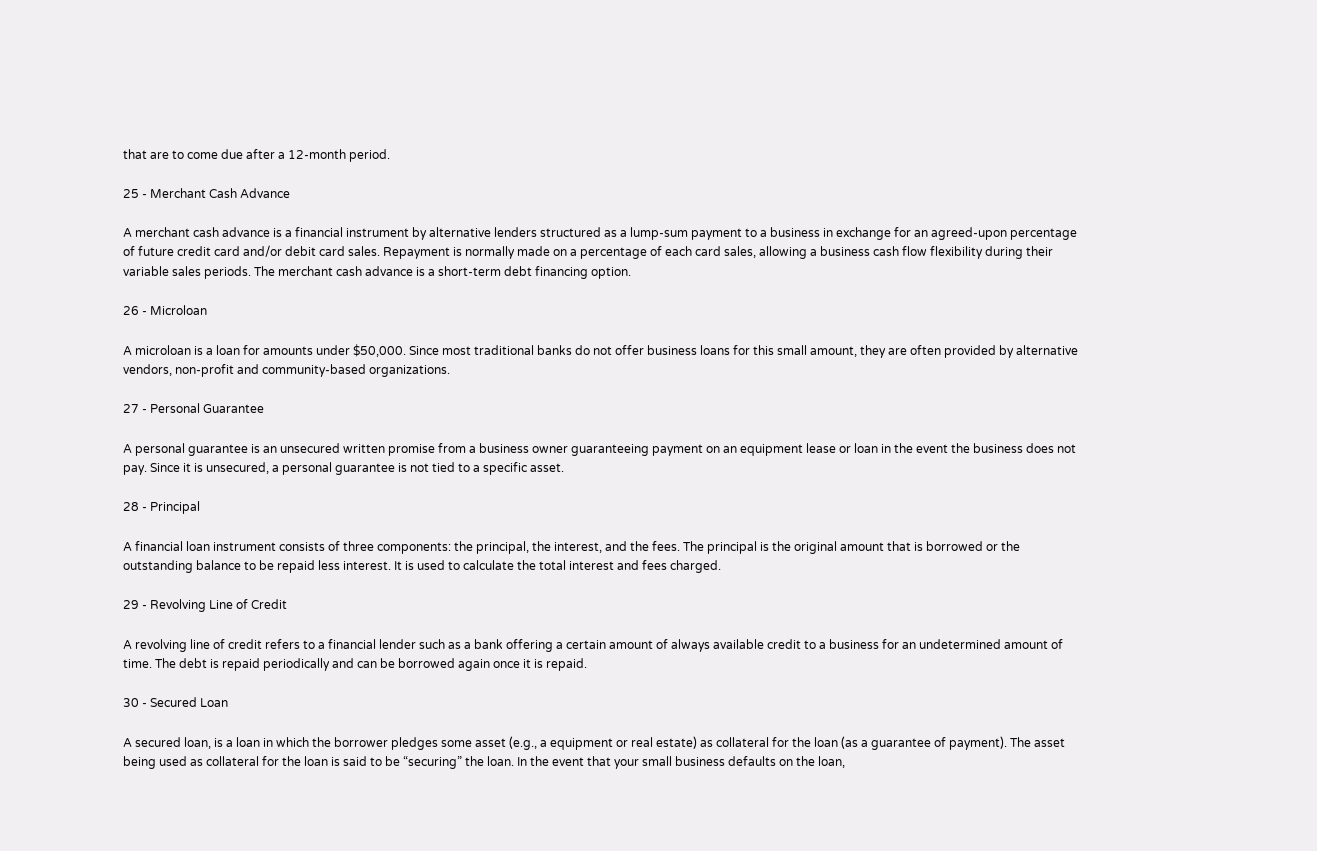that are to come due after a 12-month period.

25 - Merchant Cash Advance

A merchant cash advance is a financial instrument by alternative lenders structured as a lump-sum payment to a business in exchange for an agreed-upon percentage of future credit card and/or debit card sales. Repayment is normally made on a percentage of each card sales, allowing a business cash flow flexibility during their variable sales periods. The merchant cash advance is a short-term debt financing option.

26 - Microloan

A microloan is a loan for amounts under $50,000. Since most traditional banks do not offer business loans for this small amount, they are often provided by alternative vendors, non-profit and community-based organizations.

27 - Personal Guarantee

A personal guarantee is an unsecured written promise from a business owner guaranteeing payment on an equipment lease or loan in the event the business does not pay. Since it is unsecured, a personal guarantee is not tied to a specific asset.

28 - Principal

A financial loan instrument consists of three components: the principal, the interest, and the fees. The principal is the original amount that is borrowed or the outstanding balance to be repaid less interest. It is used to calculate the total interest and fees charged.

29 - Revolving Line of Credit

A revolving line of credit refers to a financial lender such as a bank offering a certain amount of always available credit to a business for an undetermined amount of time. The debt is repaid periodically and can be borrowed again once it is repaid.

30 - Secured Loan

A secured loan, is a loan in which the borrower pledges some asset (e.g., a equipment or real estate) as collateral for the loan (as a guarantee of payment). The asset being used as collateral for the loan is said to be “securing” the loan. In the event that your small business defaults on the loan,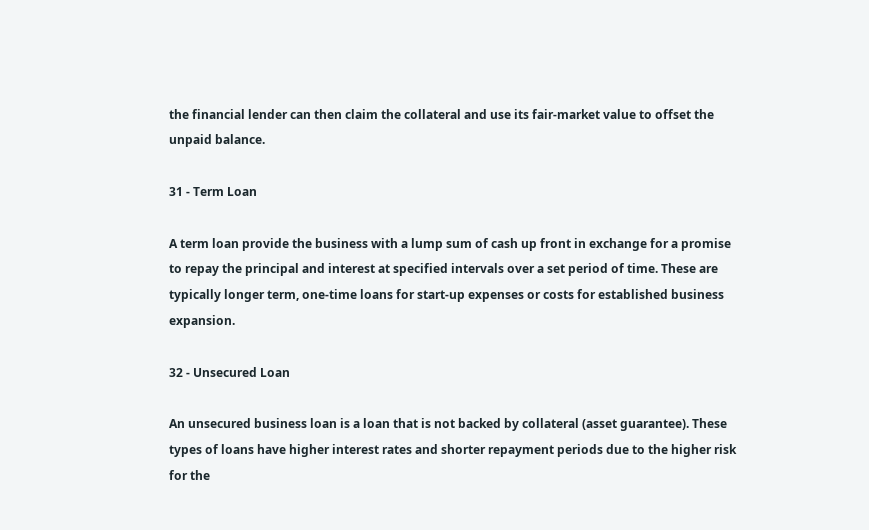the financial lender can then claim the collateral and use its fair-market value to offset the unpaid balance.

31 - Term Loan

A term loan provide the business with a lump sum of cash up front in exchange for a promise to repay the principal and interest at specified intervals over a set period of time. These are typically longer term, one-time loans for start-up expenses or costs for established business expansion.

32 - Unsecured Loan

An unsecured business loan is a loan that is not backed by collateral (asset guarantee). These types of loans have higher interest rates and shorter repayment periods due to the higher risk for the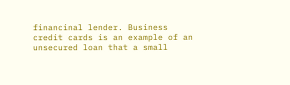financinal lender. Business credit cards is an example of an unsecured loan that a small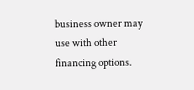business owner may use with other financing options.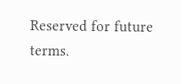Reserved for future terms.